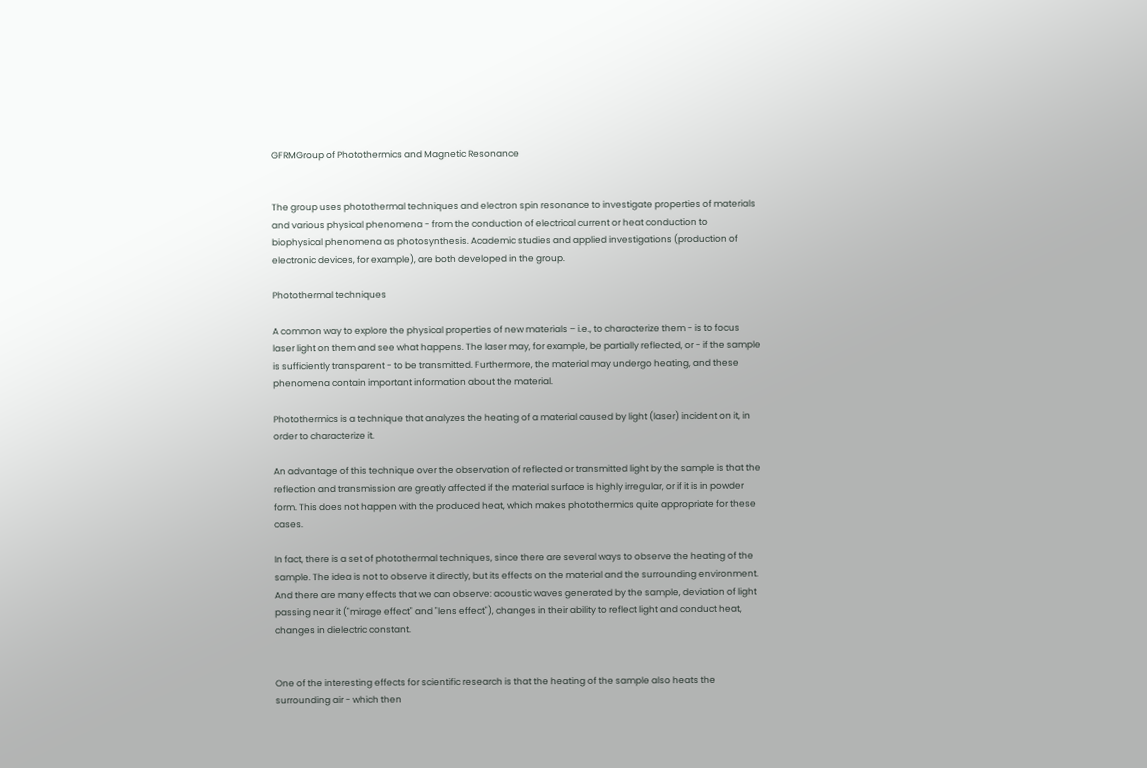GFRMGroup of Photothermics and Magnetic Resonance


The group uses photothermal techniques and electron spin resonance to investigate properties of materials and various physical phenomena - from the conduction of electrical current or heat conduction to biophysical phenomena as photosynthesis. Academic studies and applied investigations (production of electronic devices, for example), are both developed in the group.

Photothermal techniques

A common way to explore the physical properties of new materials – i.e., to characterize them - is to focus laser light on them and see what happens. The laser may, for example, be partially reflected, or - if the sample is sufficiently transparent - to be transmitted. Furthermore, the material may undergo heating, and these phenomena contain important information about the material.

Photothermics is a technique that analyzes the heating of a material caused by light (laser) incident on it, in order to characterize it.

An advantage of this technique over the observation of reflected or transmitted light by the sample is that the reflection and transmission are greatly affected if the material surface is highly irregular, or if it is in powder form. This does not happen with the produced heat, which makes photothermics quite appropriate for these cases.

In fact, there is a set of photothermal techniques, since there are several ways to observe the heating of the sample. The idea is not to observe it directly, but its effects on the material and the surrounding environment. And there are many effects that we can observe: acoustic waves generated by the sample, deviation of light passing near it ("mirage effect" and "lens effect"), changes in their ability to reflect light and conduct heat, changes in dielectric constant.


One of the interesting effects for scientific research is that the heating of the sample also heats the surrounding air - which then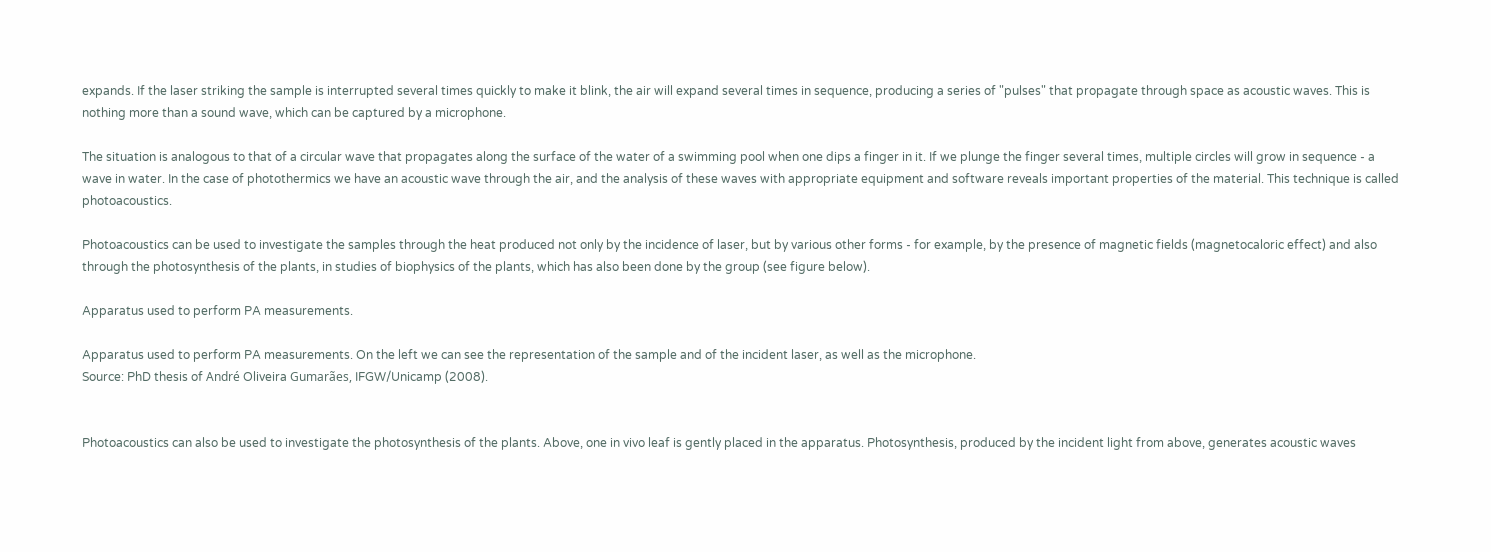expands. If the laser striking the sample is interrupted several times quickly to make it blink, the air will expand several times in sequence, producing a series of "pulses" that propagate through space as acoustic waves. This is nothing more than a sound wave, which can be captured by a microphone.

The situation is analogous to that of a circular wave that propagates along the surface of the water of a swimming pool when one dips a finger in it. If we plunge the finger several times, multiple circles will grow in sequence - a wave in water. In the case of photothermics we have an acoustic wave through the air, and the analysis of these waves with appropriate equipment and software reveals important properties of the material. This technique is called photoacoustics.

Photoacoustics can be used to investigate the samples through the heat produced not only by the incidence of laser, but by various other forms - for example, by the presence of magnetic fields (magnetocaloric effect) and also through the photosynthesis of the plants, in studies of biophysics of the plants, which has also been done by the group (see figure below).

Apparatus used to perform PA measurements.

Apparatus used to perform PA measurements. On the left we can see the representation of the sample and of the incident laser, as well as the microphone.
Source: PhD thesis of André Oliveira Gumarães, IFGW/Unicamp (2008).


Photoacoustics can also be used to investigate the photosynthesis of the plants. Above, one in vivo leaf is gently placed in the apparatus. Photosynthesis, produced by the incident light from above, generates acoustic waves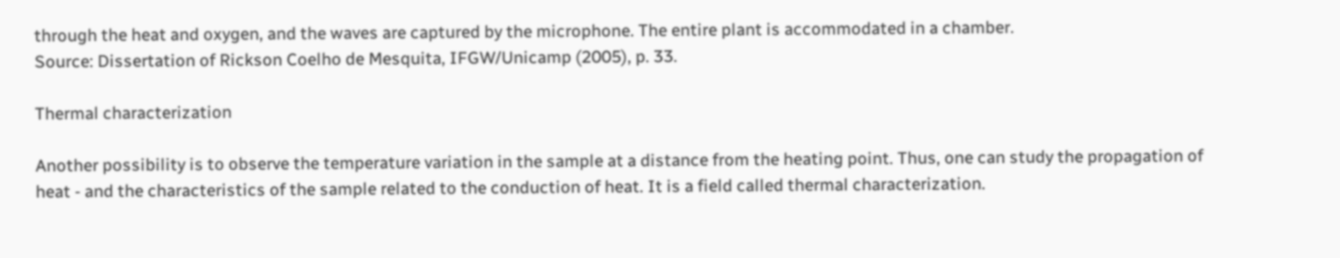through the heat and oxygen, and the waves are captured by the microphone. The entire plant is accommodated in a chamber.
Source: Dissertation of Rickson Coelho de Mesquita, IFGW/Unicamp (2005), p. 33.

Thermal characterization

Another possibility is to observe the temperature variation in the sample at a distance from the heating point. Thus, one can study the propagation of heat - and the characteristics of the sample related to the conduction of heat. It is a field called thermal characterization.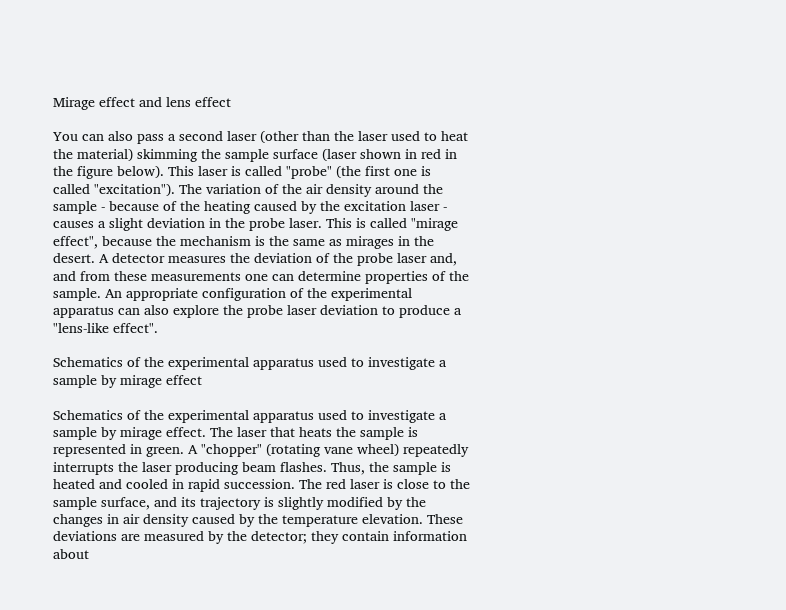Mirage effect and lens effect

You can also pass a second laser (other than the laser used to heat the material) skimming the sample surface (laser shown in red in the figure below). This laser is called "probe" (the first one is called "excitation"). The variation of the air density around the sample - because of the heating caused by the excitation laser - causes a slight deviation in the probe laser. This is called "mirage effect", because the mechanism is the same as mirages in the desert. A detector measures the deviation of the probe laser and, and from these measurements one can determine properties of the sample. An appropriate configuration of the experimental apparatus can also explore the probe laser deviation to produce a "lens-like effect".

Schematics of the experimental apparatus used to investigate a sample by mirage effect

Schematics of the experimental apparatus used to investigate a sample by mirage effect. The laser that heats the sample is represented in green. A "chopper" (rotating vane wheel) repeatedly interrupts the laser producing beam flashes. Thus, the sample is heated and cooled in rapid succession. The red laser is close to the sample surface, and its trajectory is slightly modified by the changes in air density caused by the temperature elevation. These deviations are measured by the detector; they contain information about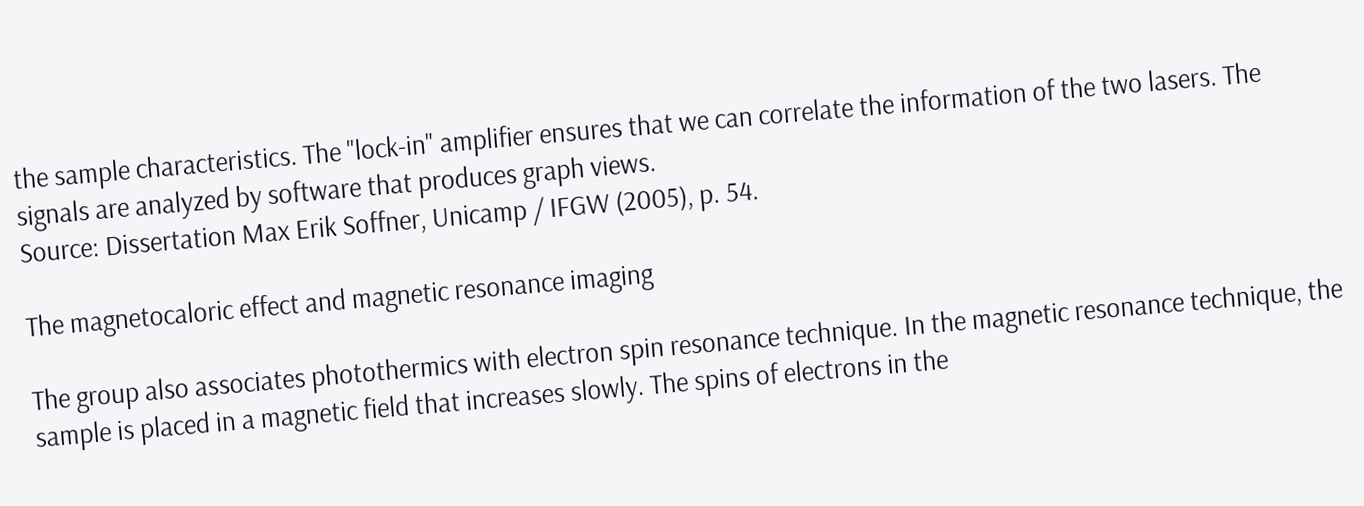the sample characteristics. The "lock-in" amplifier ensures that we can correlate the information of the two lasers. The signals are analyzed by software that produces graph views.
Source: Dissertation Max Erik Soffner, Unicamp / IFGW (2005), p. 54.

The magnetocaloric effect and magnetic resonance imaging

The group also associates photothermics with electron spin resonance technique. In the magnetic resonance technique, the sample is placed in a magnetic field that increases slowly. The spins of electrons in the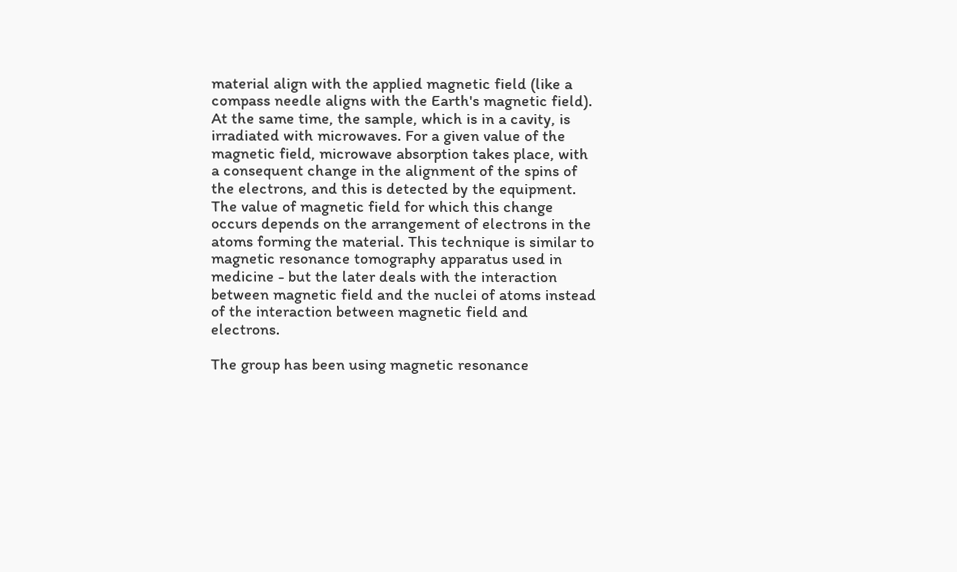material align with the applied magnetic field (like a compass needle aligns with the Earth's magnetic field). At the same time, the sample, which is in a cavity, is irradiated with microwaves. For a given value of the magnetic field, microwave absorption takes place, with a consequent change in the alignment of the spins of the electrons, and this is detected by the equipment. The value of magnetic field for which this change occurs depends on the arrangement of electrons in the atoms forming the material. This technique is similar to magnetic resonance tomography apparatus used in medicine - but the later deals with the interaction between magnetic field and the nuclei of atoms instead of the interaction between magnetic field and electrons.

The group has been using magnetic resonance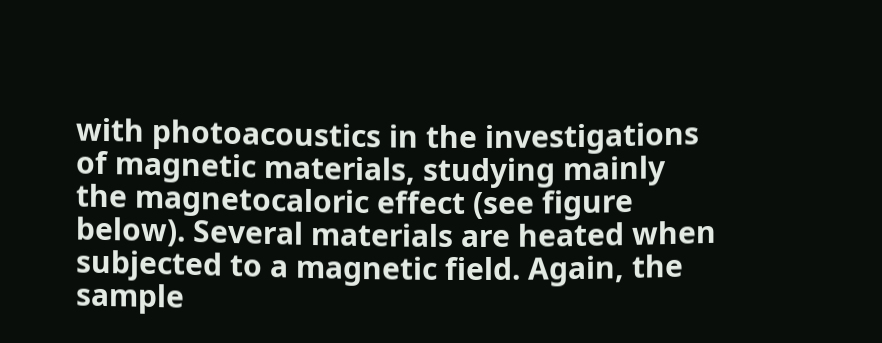with photoacoustics in the investigations of magnetic materials, studying mainly the magnetocaloric effect (see figure below). Several materials are heated when subjected to a magnetic field. Again, the sample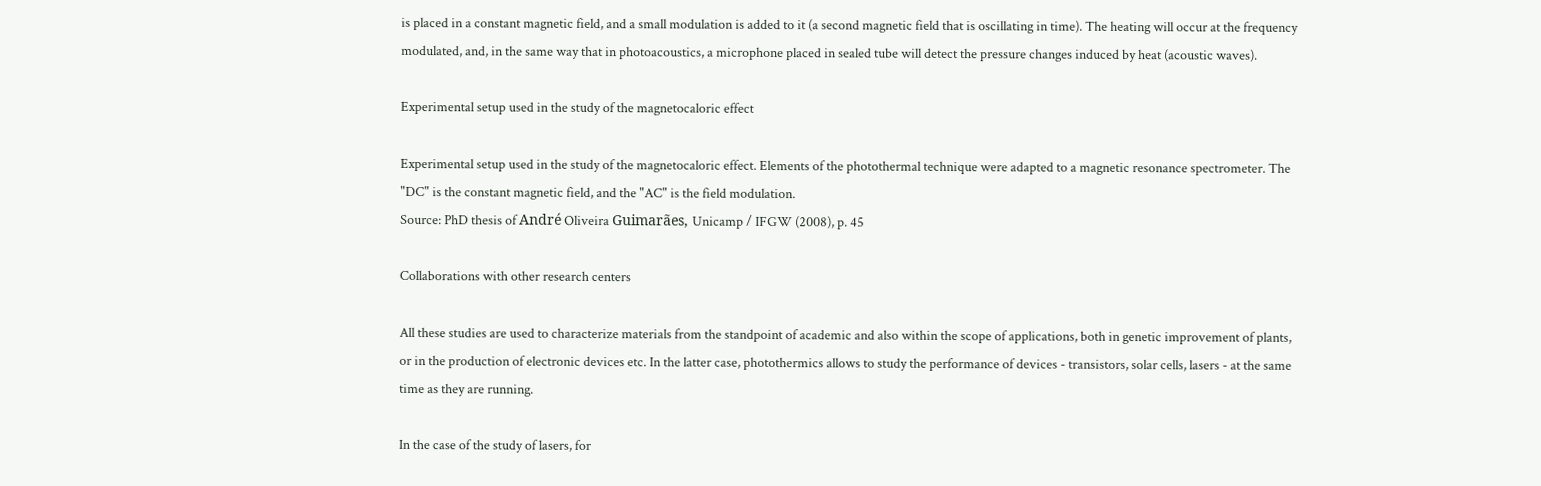is placed in a constant magnetic field, and a small modulation is added to it (a second magnetic field that is oscillating in time). The heating will occur at the frequency modulated, and, in the same way that in photoacoustics, a microphone placed in sealed tube will detect the pressure changes induced by heat (acoustic waves).

Experimental setup used in the study of the magnetocaloric effect

Experimental setup used in the study of the magnetocaloric effect. Elements of the photothermal technique were adapted to a magnetic resonance spectrometer. The "DC" is the constant magnetic field, and the "AC" is the field modulation.
Source: PhD thesis of André Oliveira Guimarães, Unicamp / IFGW (2008), p. 45

Collaborations with other research centers

All these studies are used to characterize materials from the standpoint of academic and also within the scope of applications, both in genetic improvement of plants, or in the production of electronic devices etc. In the latter case, photothermics allows to study the performance of devices - transistors, solar cells, lasers - at the same time as they are running.

In the case of the study of lasers, for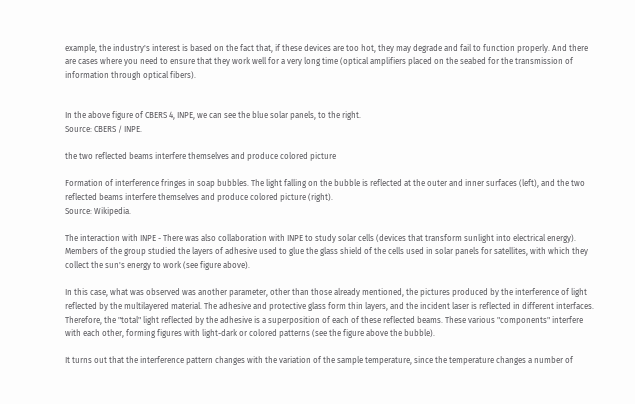example, the industry's interest is based on the fact that, if these devices are too hot, they may degrade and fail to function properly. And there are cases where you need to ensure that they work well for a very long time (optical amplifiers placed on the seabed for the transmission of information through optical fibers).


In the above figure of CBERS 4, INPE, we can see the blue solar panels, to the right.
Source: CBERS / INPE.

the two reflected beams interfere themselves and produce colored picture

Formation of interference fringes in soap bubbles. The light falling on the bubble is reflected at the outer and inner surfaces (left), and the two reflected beams interfere themselves and produce colored picture (right).
Source: Wikipedia.

The interaction with INPE - There was also collaboration with INPE to study solar cells (devices that transform sunlight into electrical energy). Members of the group studied the layers of adhesive used to glue the glass shield of the cells used in solar panels for satellites, with which they collect the sun's energy to work (see figure above).

In this case, what was observed was another parameter, other than those already mentioned, the pictures produced by the interference of light reflected by the multilayered material. The adhesive and protective glass form thin layers, and the incident laser is reflected in different interfaces. Therefore, the "total" light reflected by the adhesive is a superposition of each of these reflected beams. These various "components" interfere with each other, forming figures with light-dark or colored patterns (see the figure above the bubble).

It turns out that the interference pattern changes with the variation of the sample temperature, since the temperature changes a number of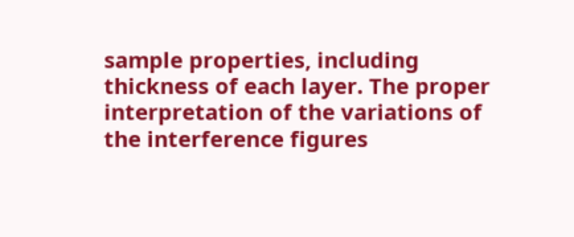sample properties, including thickness of each layer. The proper interpretation of the variations of the interference figures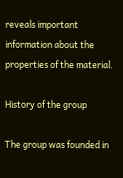reveals important information about the properties of the material.

History of the group

The group was founded in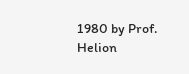1980 by Prof. Helion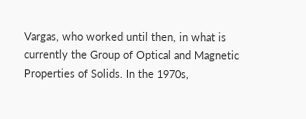Vargas, who worked until then, in what is currently the Group of Optical and Magnetic Properties of Solids. In the 1970s,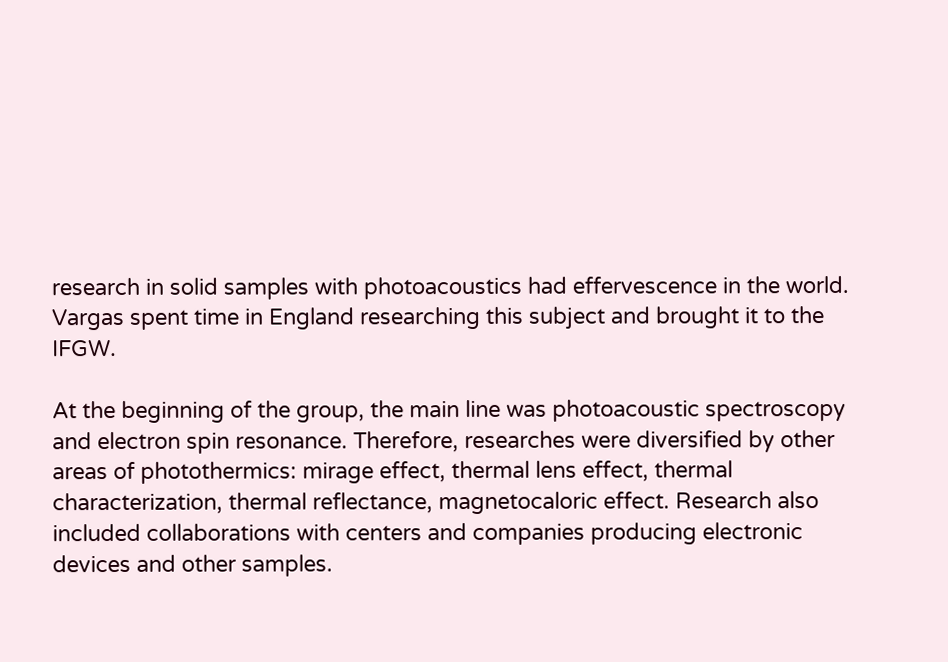research in solid samples with photoacoustics had effervescence in the world. Vargas spent time in England researching this subject and brought it to the IFGW.

At the beginning of the group, the main line was photoacoustic spectroscopy and electron spin resonance. Therefore, researches were diversified by other areas of photothermics: mirage effect, thermal lens effect, thermal characterization, thermal reflectance, magnetocaloric effect. Research also included collaborations with centers and companies producing electronic devices and other samples.